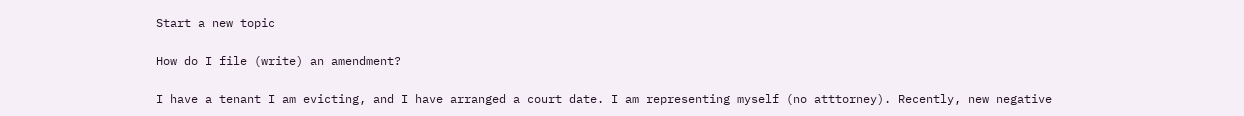Start a new topic

How do I file (write) an amendment?

I have a tenant I am evicting, and I have arranged a court date. I am representing myself (no atttorney). Recently, new negative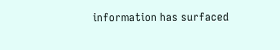information has surfaced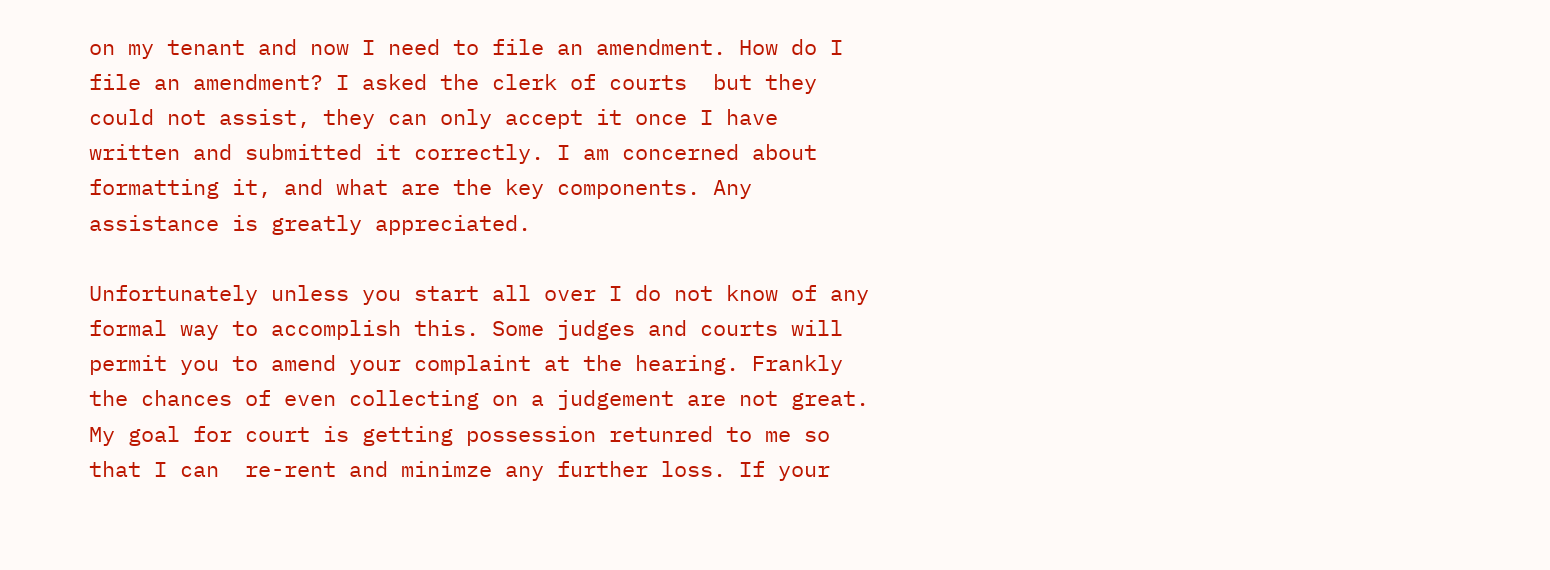on my tenant and now I need to file an amendment. How do I file an amendment? I asked the clerk of courts  but they could not assist, they can only accept it once I have written and submitted it correctly. I am concerned about formatting it, and what are the key components. Any assistance is greatly appreciated.

Unfortunately unless you start all over I do not know of any formal way to accomplish this. Some judges and courts will permit you to amend your complaint at the hearing. Frankly the chances of even collecting on a judgement are not great. My goal for court is getting possession retunred to me so that I can  re-rent and minimze any further loss. If your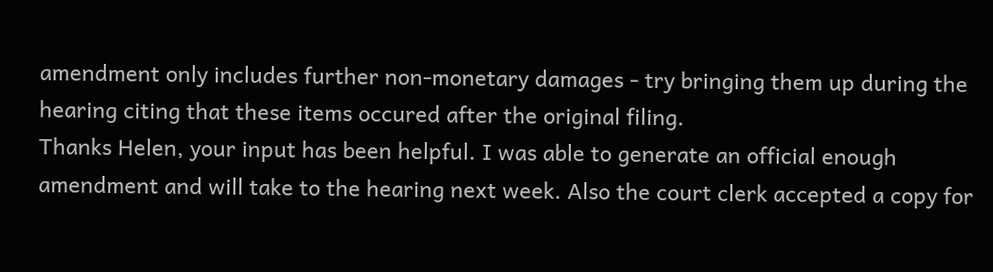amendment only includes further non-monetary damages - try bringing them up during the hearing citing that these items occured after the original filing.
Thanks Helen, your input has been helpful. I was able to generate an official enough amendment and will take to the hearing next week. Also the court clerk accepted a copy for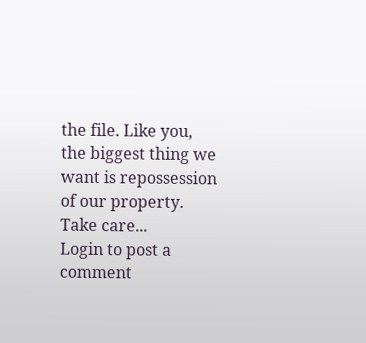the file. Like you, the biggest thing we want is repossession of our property.  Take care...
Login to post a comment